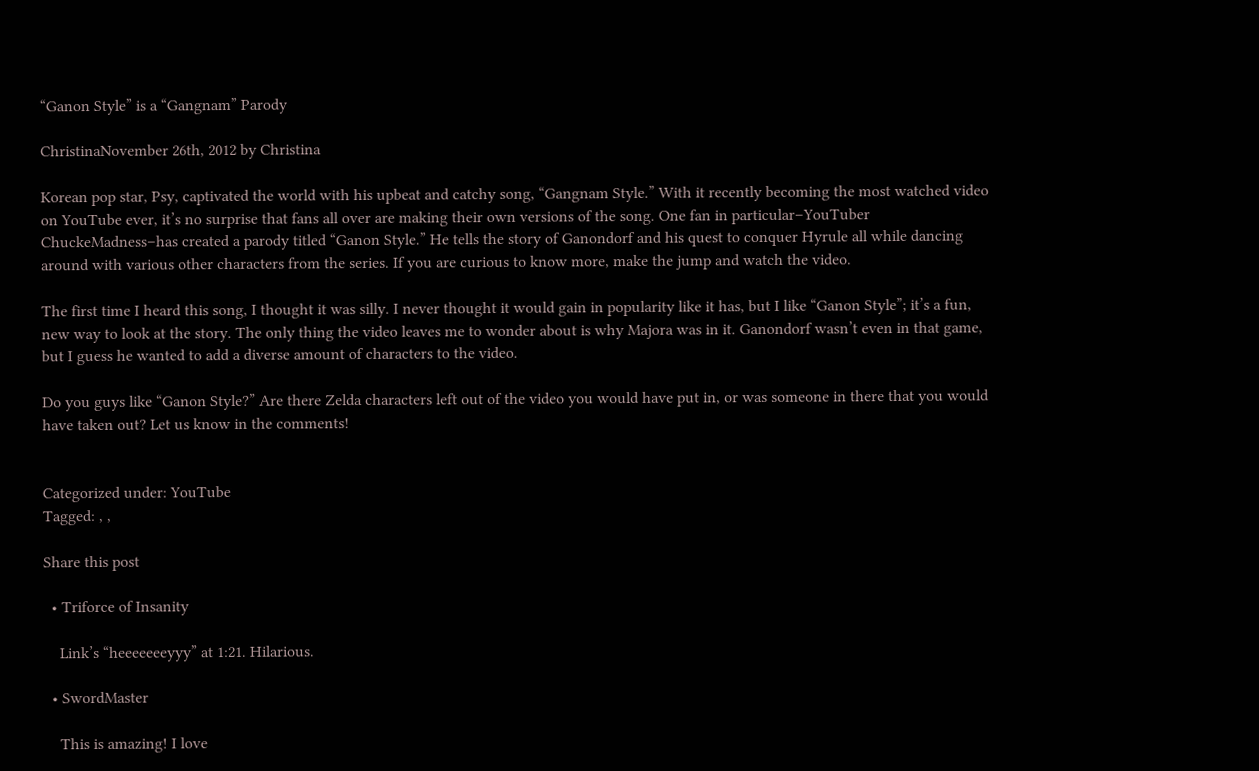“Ganon Style” is a “Gangnam” Parody

ChristinaNovember 26th, 2012 by Christina

Korean pop star, Psy, captivated the world with his upbeat and catchy song, “Gangnam Style.” With it recently becoming the most watched video on YouTube ever, it’s no surprise that fans all over are making their own versions of the song. One fan in particular–YouTuber ChuckeMadness–has created a parody titled “Ganon Style.” He tells the story of Ganondorf and his quest to conquer Hyrule all while dancing around with various other characters from the series. If you are curious to know more, make the jump and watch the video.

The first time I heard this song, I thought it was silly. I never thought it would gain in popularity like it has, but I like “Ganon Style”; it’s a fun, new way to look at the story. The only thing the video leaves me to wonder about is why Majora was in it. Ganondorf wasn’t even in that game, but I guess he wanted to add a diverse amount of characters to the video.

Do you guys like “Ganon Style?” Are there Zelda characters left out of the video you would have put in, or was someone in there that you would have taken out? Let us know in the comments!


Categorized under: YouTube
Tagged: , ,

Share this post

  • Triforce of Insanity

    Link’s “heeeeeeeyyy” at 1:21. Hilarious.

  • SwordMaster

    This is amazing! I love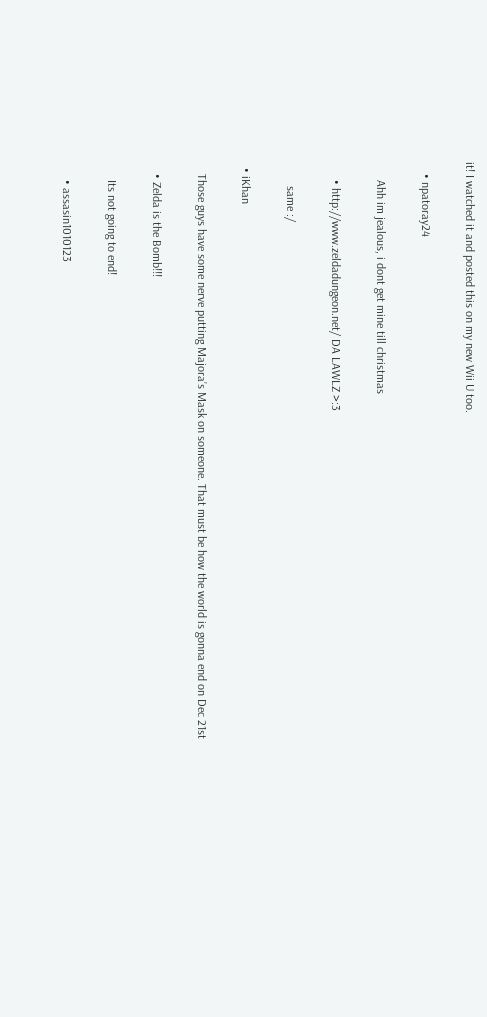it! I watched it and posted this on my new Wii U too.

    • npatoray24

      Ahh im jealous, i dont get mine till christmas

      • http://www.zeldadungeon.net/ DA LAWLZ >:3

        same :/

  • iKhan

    Those guys have some nerve putting Majora’s Mask on someone. That must be how the world is gonna end on Dec 21st

    • Zelda is the Bomb!!!

      Its not going to end!

      • assasin1010123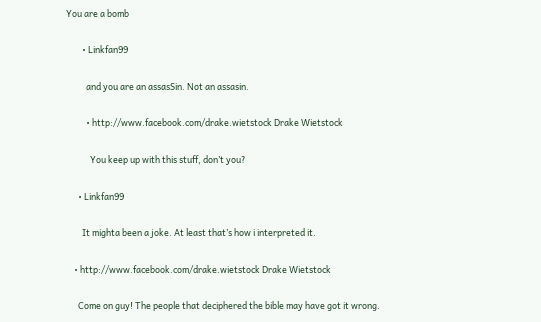You are a bomb

        • Linkfan99

          and you are an assasSin. Not an assasin.

          • http://www.facebook.com/drake.wietstock Drake Wietstock

            You keep up with this stuff, don’t you?

      • Linkfan99

        It mighta been a joke. At least that’s how i interpreted it.

    • http://www.facebook.com/drake.wietstock Drake Wietstock

      Come on guy! The people that deciphered the bible may have got it wrong.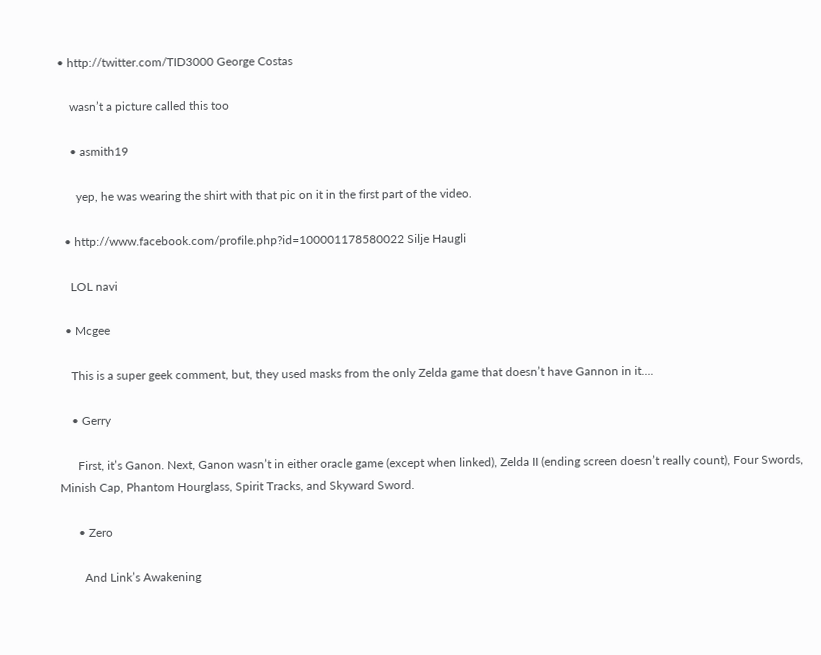• http://twitter.com/TID3000 George Costas

    wasn’t a picture called this too

    • asmith19

      yep, he was wearing the shirt with that pic on it in the first part of the video.

  • http://www.facebook.com/profile.php?id=100001178580022 Silje Haugli

    LOL navi

  • Mcgee

    This is a super geek comment, but, they used masks from the only Zelda game that doesn’t have Gannon in it….

    • Gerry

      First, it’s Ganon. Next, Ganon wasn’t in either oracle game (except when linked), Zelda II (ending screen doesn’t really count), Four Swords, Minish Cap, Phantom Hourglass, Spirit Tracks, and Skyward Sword.

      • Zero

        And Link’s Awakening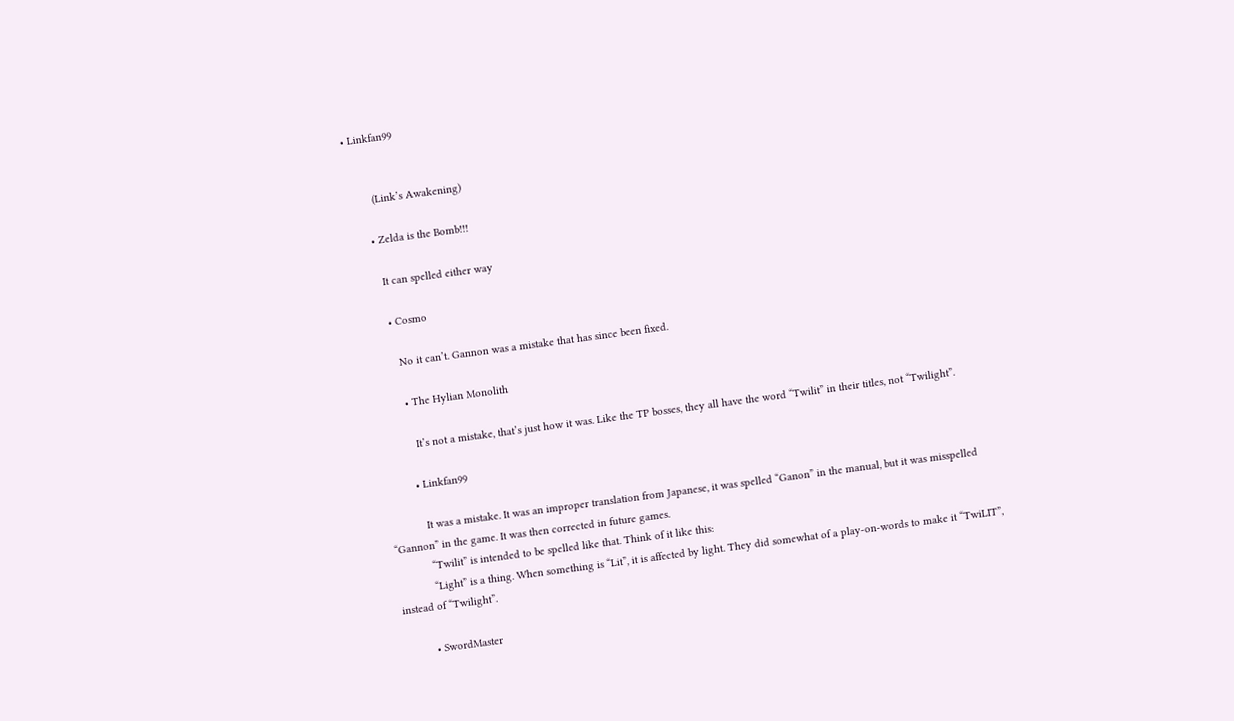• Linkfan99


        (Link’s Awakening)

      • Zelda is the Bomb!!!

        It can spelled either way

        • Cosmo

          No it can’t. Gannon was a mistake that has since been fixed.

          • The Hylian Monolith

            It’s not a mistake, that’s just how it was. Like the TP bosses, they all have the word “Twilit” in their titles, not “Twilight”.

          • Linkfan99

            It was a mistake. It was an improper translation from Japanese, it was spelled “Ganon” in the manual, but it was misspelled “Gannon” in the game. It was then corrected in future games.
            “Twilit” is intended to be spelled like that. Think of it like this:
            “Light” is a thing. When something is “Lit”, it is affected by light. They did somewhat of a play-on-words to make it “TwiLIT”, instead of “Twilight”.

          • SwordMaster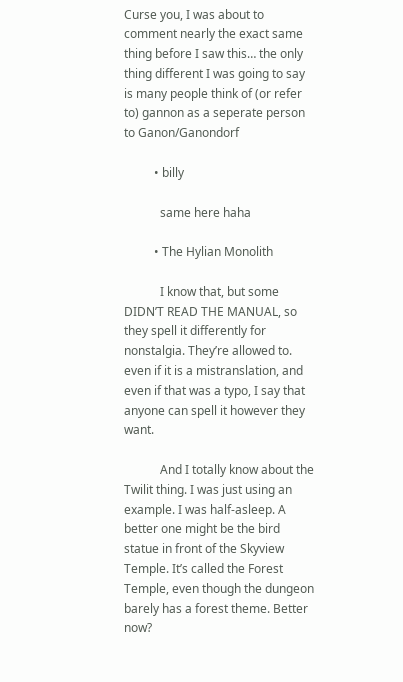Curse you, I was about to comment nearly the exact same thing before I saw this… the only thing different I was going to say is many people think of (or refer to) gannon as a seperate person to Ganon/Ganondorf

          • billy

            same here haha

          • The Hylian Monolith

            I know that, but some DIDN’T READ THE MANUAL, so they spell it differently for nonstalgia. They’re allowed to. even if it is a mistranslation, and even if that was a typo, I say that anyone can spell it however they want.

            And I totally know about the Twilit thing. I was just using an example. I was half-asleep. A better one might be the bird statue in front of the Skyview Temple. It’s called the Forest Temple, even though the dungeon barely has a forest theme. Better now?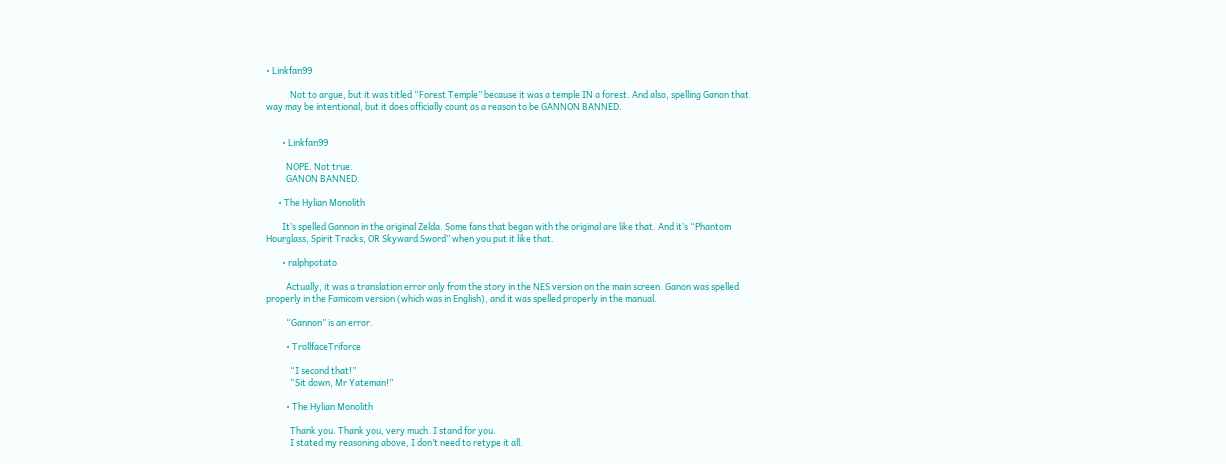• Linkfan99

            Not to argue, but it was titled “Forest Temple” because it was a temple IN a forest. And also, spelling Ganon that way may be intentional, but it does officially count as a reason to be GANNON BANNED.


        • Linkfan99

          NOPE. Not true.
          GANON BANNED.

      • The Hylian Monolith

        It’s spelled Gannon in the original Zelda. Some fans that began with the original are like that. And it’s “Phantom Hourglass, Spirit Tracks, OR Skyward Sword” when you put it like that.

        • ralphpotato

          Actually, it was a translation error only from the story in the NES version on the main screen. Ganon was spelled properly in the Famicom version (which was in English), and it was spelled properly in the manual.

          “Gannon” is an error.

          • TrollfaceTriforce

            “I second that!”
            “Sit down, Mr Yateman!”

          • The Hylian Monolith

            Thank you. Thank you, very much. I stand for you.
            I stated my reasoning above, I don’t need to retype it all.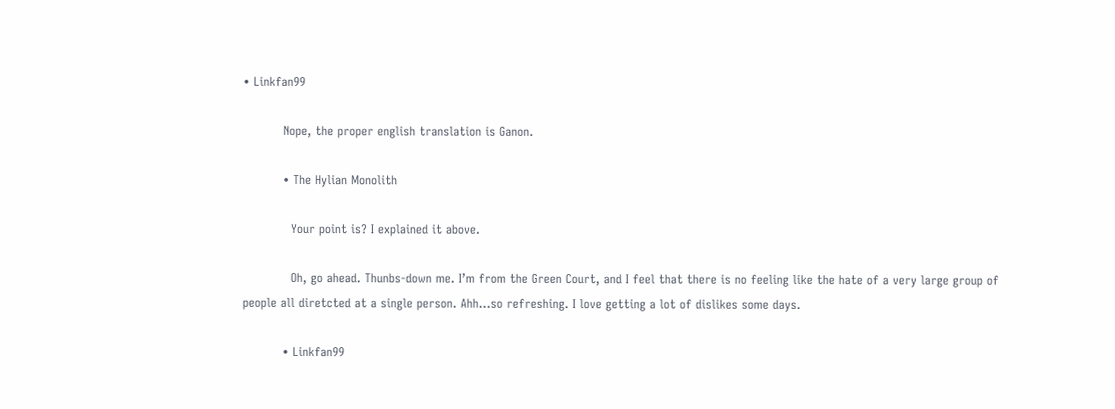• Linkfan99

          Nope, the proper english translation is Ganon.

          • The Hylian Monolith

            Your point is? I explained it above.

            Oh, go ahead. Thunbs-down me. I’m from the Green Court, and I feel that there is no feeling like the hate of a very large group of people all diretcted at a single person. Ahh…so refreshing. I love getting a lot of dislikes some days.

          • Linkfan99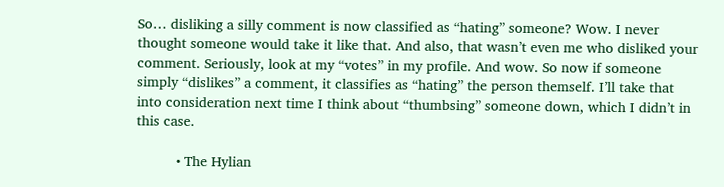So… disliking a silly comment is now classified as “hating” someone? Wow. I never thought someone would take it like that. And also, that wasn’t even me who disliked your comment. Seriously, look at my “votes” in my profile. And wow. So now if someone simply “dislikes” a comment, it classifies as “hating” the person themself. I’ll take that into consideration next time I think about “thumbsing” someone down, which I didn’t in this case.

          • The Hylian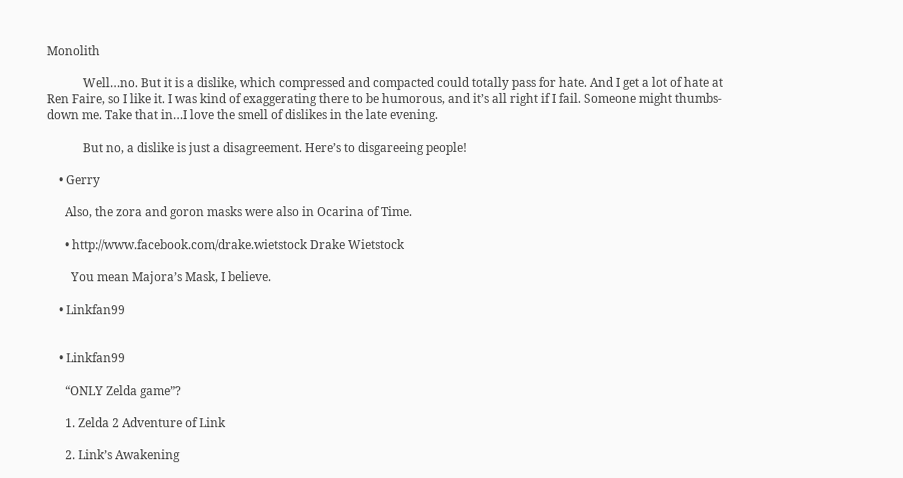Monolith

            Well…no. But it is a dislike, which compressed and compacted could totally pass for hate. And I get a lot of hate at Ren Faire, so I like it. I was kind of exaggerating there to be humorous, and it’s all right if I fail. Someone might thumbs-down me. Take that in…I love the smell of dislikes in the late evening.

            But no, a dislike is just a disagreement. Here’s to disgareeing people!

    • Gerry

      Also, the zora and goron masks were also in Ocarina of Time.

      • http://www.facebook.com/drake.wietstock Drake Wietstock

        You mean Majora’s Mask, I believe.

    • Linkfan99


    • Linkfan99

      “ONLY Zelda game”?

      1. Zelda 2 Adventure of Link

      2. Link’s Awakening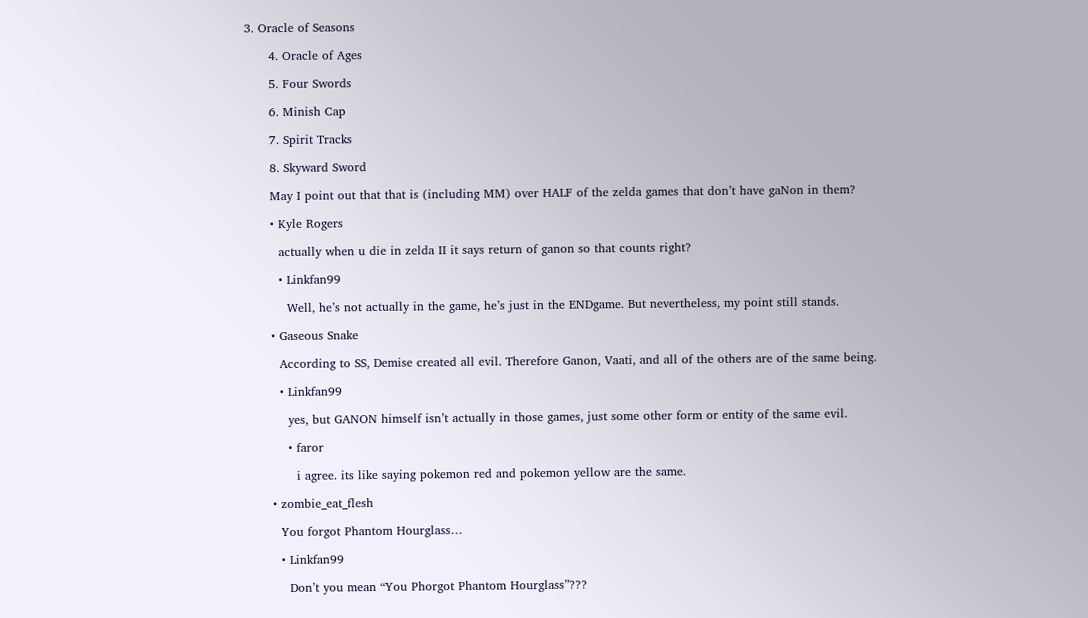3. Oracle of Seasons

      4. Oracle of Ages

      5. Four Swords

      6. Minish Cap

      7. Spirit Tracks

      8. Skyward Sword

      May I point out that that is (including MM) over HALF of the zelda games that don’t have gaNon in them?

      • Kyle Rogers

        actually when u die in zelda II it says return of ganon so that counts right?

        • Linkfan99

          Well, he’s not actually in the game, he’s just in the ENDgame. But nevertheless, my point still stands.

      • Gaseous Snake

        According to SS, Demise created all evil. Therefore Ganon, Vaati, and all of the others are of the same being.

        • Linkfan99

          yes, but GANON himself isn’t actually in those games, just some other form or entity of the same evil.

          • faror

            i agree. its like saying pokemon red and pokemon yellow are the same.

      • zombie_eat_flesh

        You forgot Phantom Hourglass…

        • Linkfan99

          Don’t you mean “You Phorgot Phantom Hourglass”???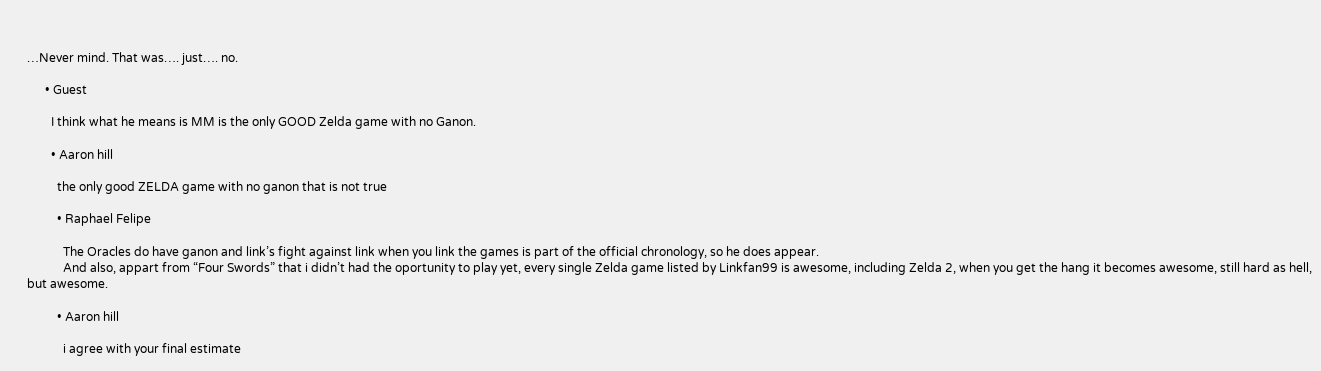…Never mind. That was…. just…. no.

      • Guest

        I think what he means is MM is the only GOOD Zelda game with no Ganon.

        • Aaron hill

          the only good ZELDA game with no ganon that is not true

          • Raphael Felipe

            The Oracles do have ganon and link’s fight against link when you link the games is part of the official chronology, so he does appear.
            And also, appart from “Four Swords” that i didn’t had the oportunity to play yet, every single Zelda game listed by Linkfan99 is awesome, including Zelda 2, when you get the hang it becomes awesome, still hard as hell, but awesome.

          • Aaron hill

            i agree with your final estimate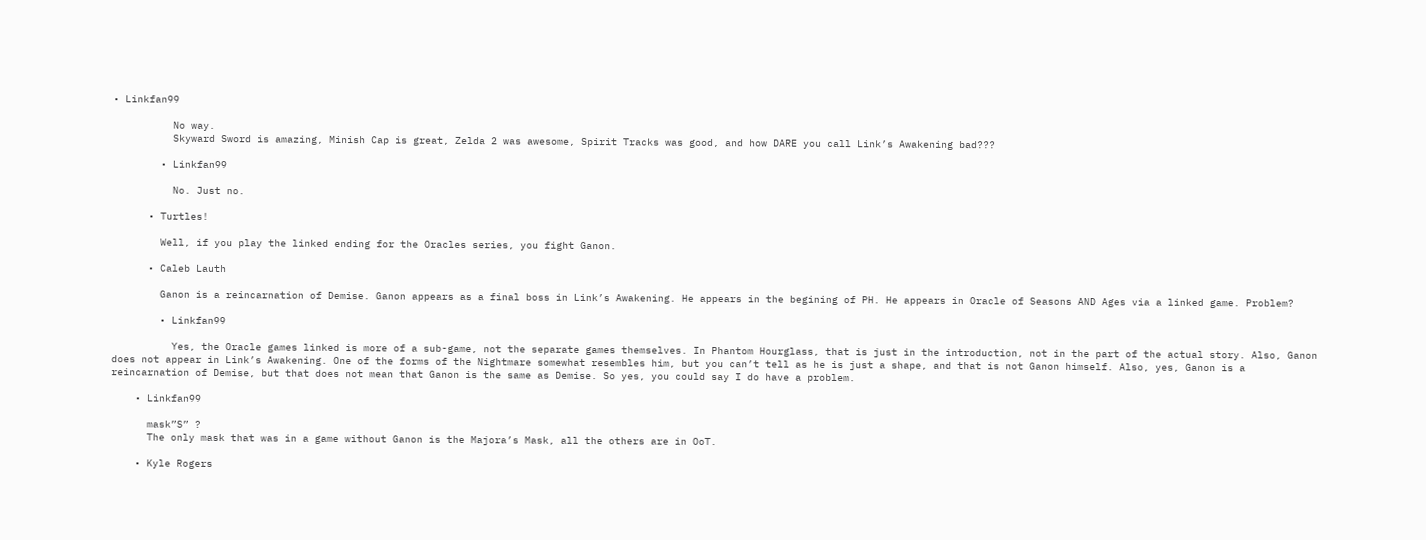• Linkfan99

          No way.
          Skyward Sword is amazing, Minish Cap is great, Zelda 2 was awesome, Spirit Tracks was good, and how DARE you call Link’s Awakening bad???

        • Linkfan99

          No. Just no.

      • Turtles!

        Well, if you play the linked ending for the Oracles series, you fight Ganon.

      • Caleb Lauth

        Ganon is a reincarnation of Demise. Ganon appears as a final boss in Link’s Awakening. He appears in the begining of PH. He appears in Oracle of Seasons AND Ages via a linked game. Problem?

        • Linkfan99

          Yes, the Oracle games linked is more of a sub-game, not the separate games themselves. In Phantom Hourglass, that is just in the introduction, not in the part of the actual story. Also, Ganon does not appear in Link’s Awakening. One of the forms of the Nightmare somewhat resembles him, but you can’t tell as he is just a shape, and that is not Ganon himself. Also, yes, Ganon is a reincarnation of Demise, but that does not mean that Ganon is the same as Demise. So yes, you could say I do have a problem.

    • Linkfan99

      mask”S” ?
      The only mask that was in a game without Ganon is the Majora’s Mask, all the others are in OoT.

    • Kyle Rogers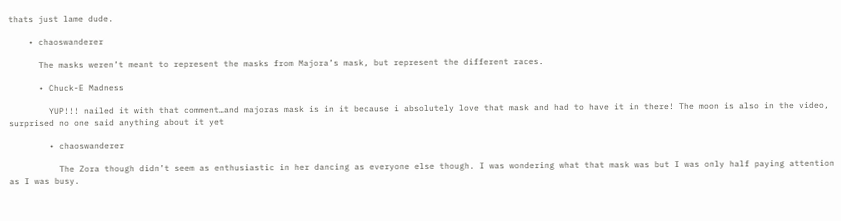thats just lame dude.

    • chaoswanderer

      The masks weren’t meant to represent the masks from Majora’s mask, but represent the different races.

      • Chuck-E Madness

        YUP!!! nailed it with that comment…and majoras mask is in it because i absolutely love that mask and had to have it in there! The moon is also in the video, surprised no one said anything about it yet

        • chaoswanderer

          The Zora though didn’t seem as enthusiastic in her dancing as everyone else though. I was wondering what that mask was but I was only half paying attention as I was busy.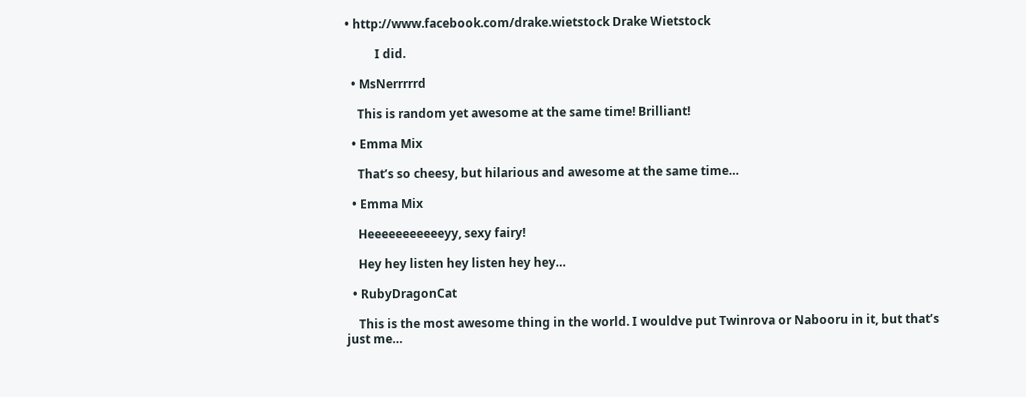• http://www.facebook.com/drake.wietstock Drake Wietstock

          I did.

  • MsNerrrrrd

    This is random yet awesome at the same time! Brilliant!

  • Emma Mix

    That’s so cheesy, but hilarious and awesome at the same time…

  • Emma Mix

    Heeeeeeeeeeeyy, sexy fairy!

    Hey hey listen hey listen hey hey…

  • RubyDragonCat

    This is the most awesome thing in the world. I wouldve put Twinrova or Nabooru in it, but that’s just me…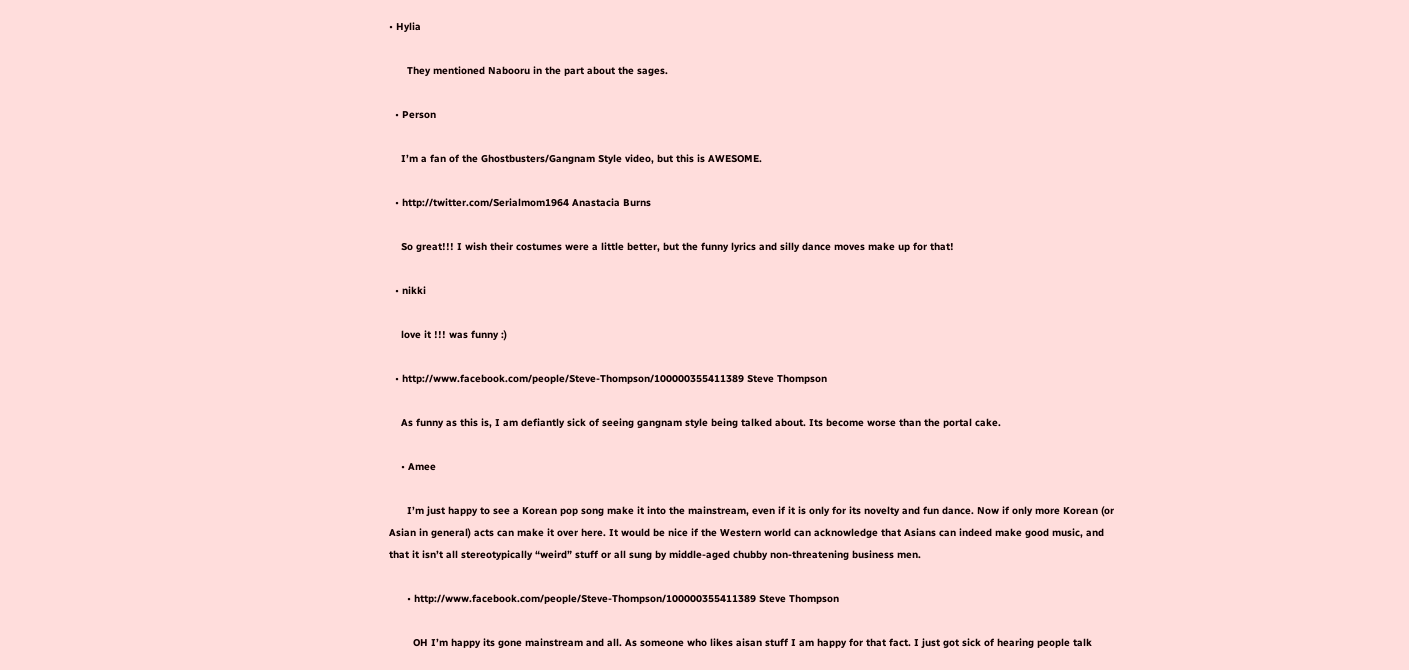• Hylia

      They mentioned Nabooru in the part about the sages.

  • Person

    I’m a fan of the Ghostbusters/Gangnam Style video, but this is AWESOME.

  • http://twitter.com/Serialmom1964 Anastacia Burns

    So great!!! I wish their costumes were a little better, but the funny lyrics and silly dance moves make up for that!

  • nikki

    love it !!! was funny :)

  • http://www.facebook.com/people/Steve-Thompson/100000355411389 Steve Thompson

    As funny as this is, I am defiantly sick of seeing gangnam style being talked about. Its become worse than the portal cake.

    • Amee

      I’m just happy to see a Korean pop song make it into the mainstream, even if it is only for its novelty and fun dance. Now if only more Korean (or Asian in general) acts can make it over here. It would be nice if the Western world can acknowledge that Asians can indeed make good music, and that it isn’t all stereotypically “weird” stuff or all sung by middle-aged chubby non-threatening business men.

      • http://www.facebook.com/people/Steve-Thompson/100000355411389 Steve Thompson

        OH I’m happy its gone mainstream and all. As someone who likes aisan stuff I am happy for that fact. I just got sick of hearing people talk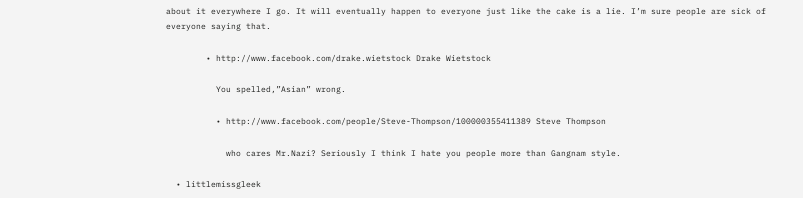about it everywhere I go. It will eventually happen to everyone just like the cake is a lie. I’m sure people are sick of everyone saying that.

        • http://www.facebook.com/drake.wietstock Drake Wietstock

          You spelled,”Asian” wrong.

          • http://www.facebook.com/people/Steve-Thompson/100000355411389 Steve Thompson

            who cares Mr.Nazi? Seriously I think I hate you people more than Gangnam style.

  • littlemissgleek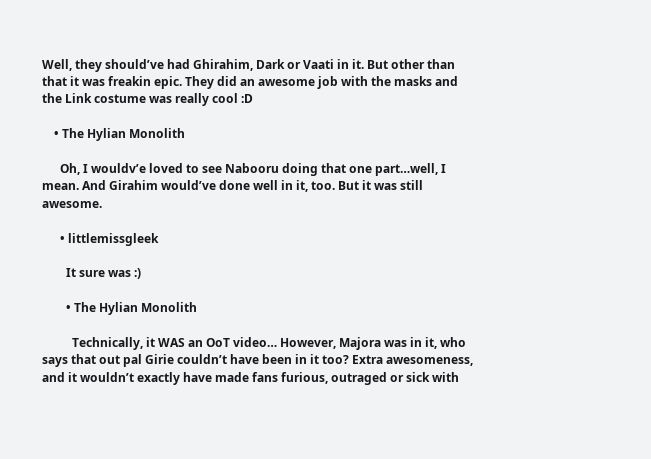Well, they should’ve had Ghirahim, Dark or Vaati in it. But other than that it was freakin epic. They did an awesome job with the masks and the Link costume was really cool :D

    • The Hylian Monolith

      Oh, I wouldv’e loved to see Nabooru doing that one part…well, I mean. And Girahim would’ve done well in it, too. But it was still awesome.

      • littlemissgleek

        It sure was :)

        • The Hylian Monolith

          Technically, it WAS an OoT video… However, Majora was in it, who says that out pal Girie couldn’t have been in it too? Extra awesomeness, and it wouldn’t exactly have made fans furious, outraged or sick with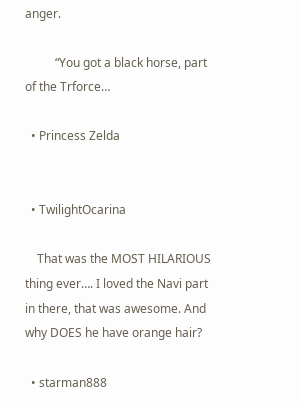anger.

          “You got a black horse, part of the Trforce…

  • Princess Zelda


  • TwilightOcarina

    That was the MOST HILARIOUS thing ever…. I loved the Navi part in there, that was awesome. And why DOES he have orange hair?

  • starman888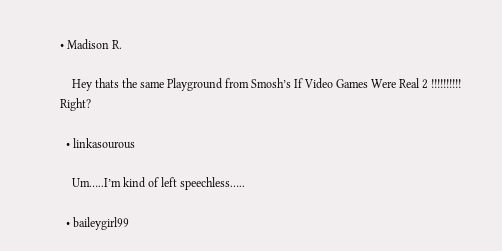• Madison R.

    Hey thats the same Playground from Smosh’s If Video Games Were Real 2 !!!!!!!!!! Right?

  • linkasourous

    Um…..I’m kind of left speechless…..

  • baileygirl99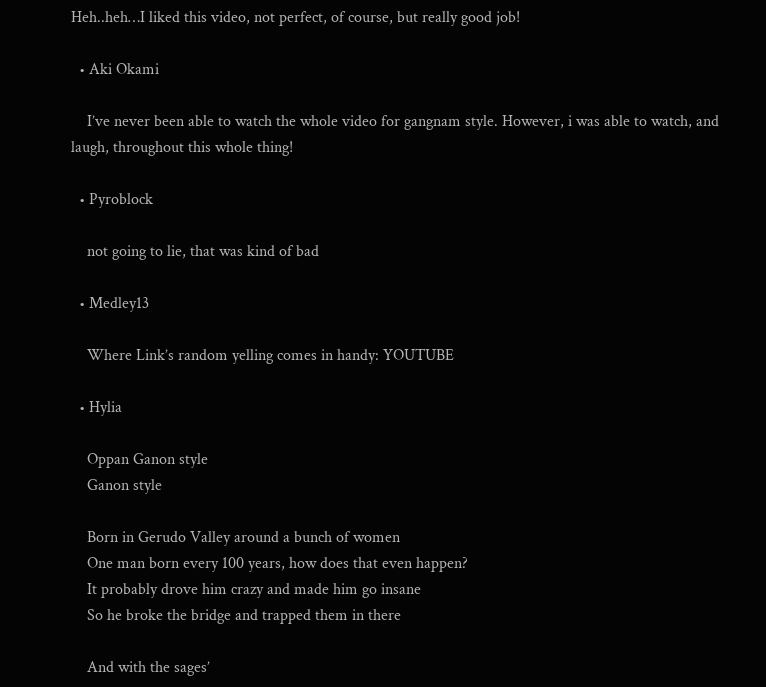Heh..heh…I liked this video, not perfect, of course, but really good job!

  • Aki Okami

    I’ve never been able to watch the whole video for gangnam style. However, i was able to watch, and laugh, throughout this whole thing!

  • Pyroblock

    not going to lie, that was kind of bad

  • Medley13

    Where Link’s random yelling comes in handy: YOUTUBE

  • Hylia

    Oppan Ganon style
    Ganon style

    Born in Gerudo Valley around a bunch of women
    One man born every 100 years, how does that even happen?
    It probably drove him crazy and made him go insane
    So he broke the bridge and trapped them in there

    And with the sages’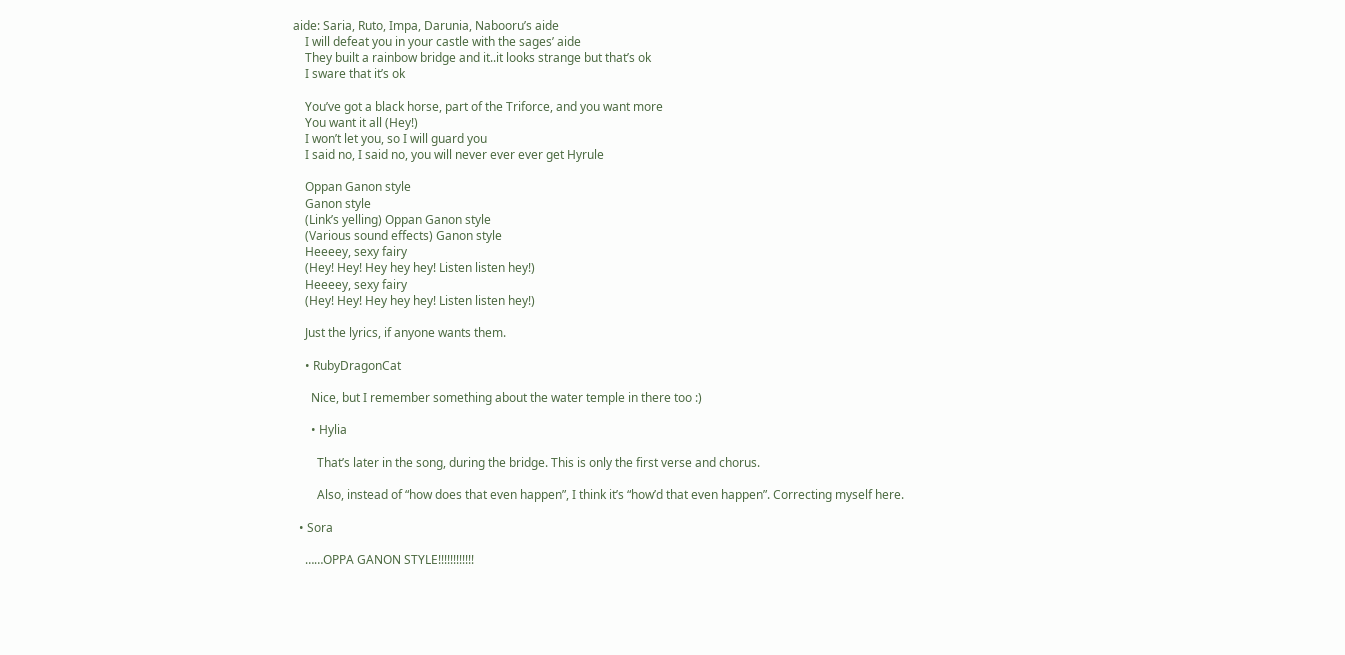aide: Saria, Ruto, Impa, Darunia, Nabooru’s aide
    I will defeat you in your castle with the sages’ aide
    They built a rainbow bridge and it..it looks strange but that’s ok
    I sware that it’s ok

    You’ve got a black horse, part of the Triforce, and you want more
    You want it all (Hey!)
    I won’t let you, so I will guard you
    I said no, I said no, you will never ever ever get Hyrule

    Oppan Ganon style
    Ganon style
    (Link’s yelling) Oppan Ganon style
    (Various sound effects) Ganon style
    Heeeey, sexy fairy
    (Hey! Hey! Hey hey hey! Listen listen hey!)
    Heeeey, sexy fairy
    (Hey! Hey! Hey hey hey! Listen listen hey!)

    Just the lyrics, if anyone wants them.

    • RubyDragonCat

      Nice, but I remember something about the water temple in there too :)

      • Hylia

        That’s later in the song, during the bridge. This is only the first verse and chorus.

        Also, instead of “how does that even happen”, I think it’s “how’d that even happen”. Correcting myself here.

  • Sora

    ……OPPA GANON STYLE!!!!!!!!!!!!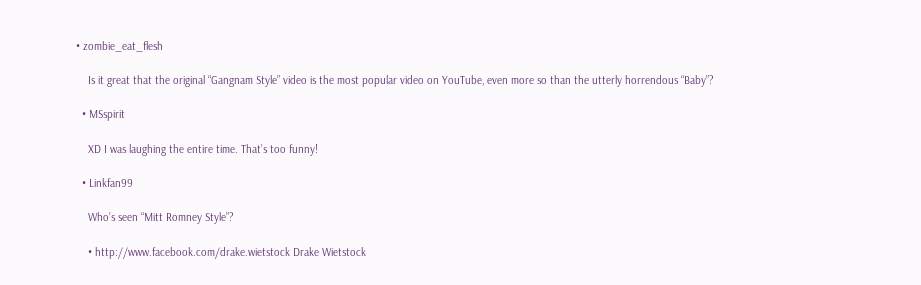• zombie_eat_flesh

    Is it great that the original “Gangnam Style” video is the most popular video on YouTube, even more so than the utterly horrendous “Baby”?

  • MSspirit

    XD I was laughing the entire time. That’s too funny!

  • Linkfan99

    Who’s seen “Mitt Romney Style”?

    • http://www.facebook.com/drake.wietstock Drake Wietstock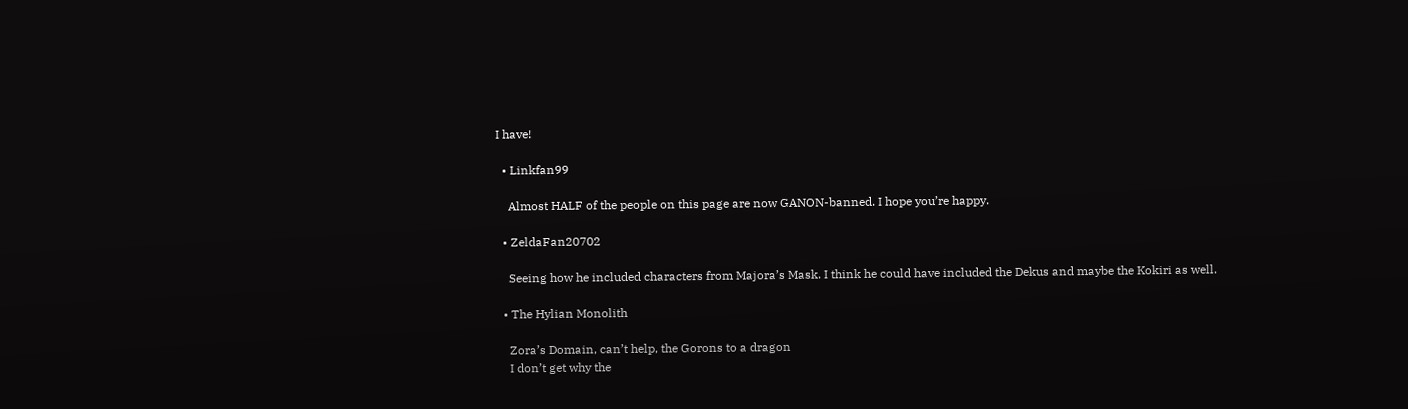I have!

  • Linkfan99

    Almost HALF of the people on this page are now GANON-banned. I hope you’re happy.

  • ZeldaFan20702

    Seeing how he included characters from Majora’s Mask. I think he could have included the Dekus and maybe the Kokiri as well.

  • The Hylian Monolith

    Zora’s Domain, can’t help, the Gorons to a dragon
    I don’t get why the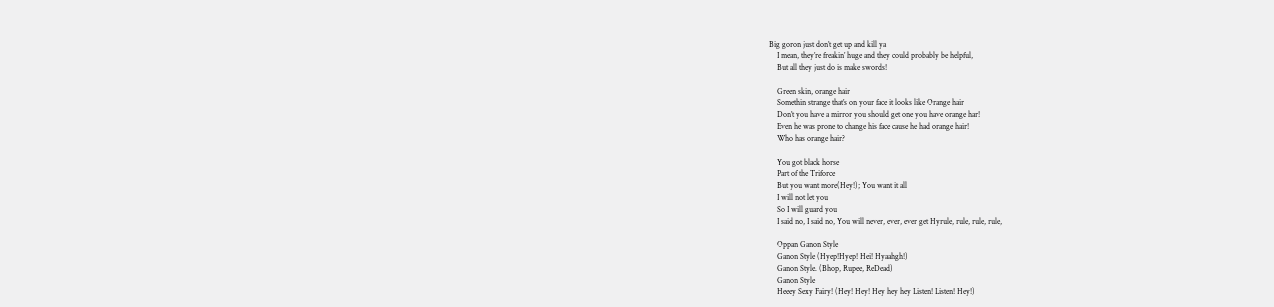Big goron just don’t get up and kill ya
    I mean, they’re freakin’ huge and they could probably be helpful,
    But all they just do is make swords!

    Green skin, orange hair
    Somethin strange that’s on your face it looks like Orange hair
    Don’t you have a mirror you should get one you have orange har!
    Even he was prone to change his face cause he had orange hair!
    Who has orange hair?

    You got black horse
    Part of the Triforce
    But you want more(Hey!); You want it all
    I will not let you
    So I will guard you
    I said no, I said no, You will never, ever, ever get Hyrule, rule, rule, rule,

    Oppan Ganon Style
    Ganon Style (Hyep!Hyep! Hei! Hyaahgh!)
    Ganon Style. (Bhop, Rupee, ReDead)
    Ganon Style
    Heeey Sexy Fairy! (Hey! Hey! Hey hey hey Listen! Listen! Hey!)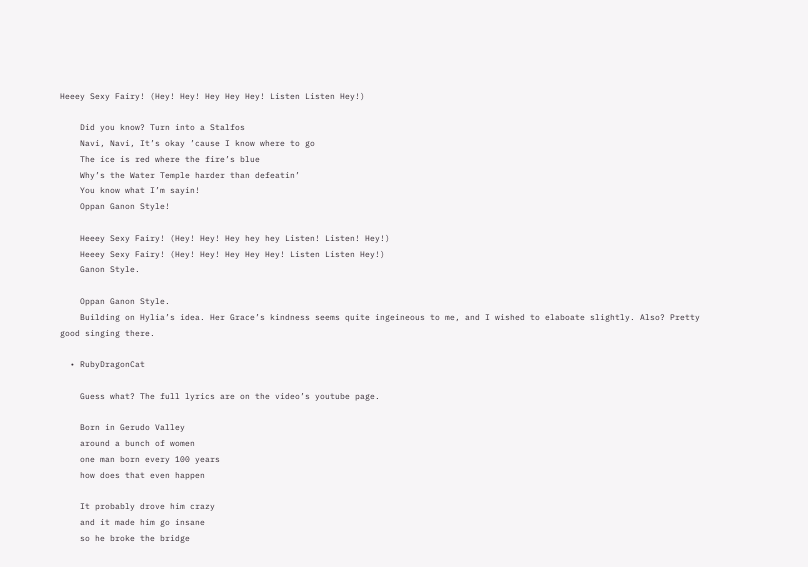Heeey Sexy Fairy! (Hey! Hey! Hey Hey Hey! Listen Listen Hey!)

    Did you know? Turn into a Stalfos
    Navi, Navi, It’s okay ’cause I know where to go
    The ice is red where the fire’s blue
    Why’s the Water Temple harder than defeatin’
    You know what I’m sayin!
    Oppan Ganon Style!

    Heeey Sexy Fairy! (Hey! Hey! Hey hey hey Listen! Listen! Hey!)
    Heeey Sexy Fairy! (Hey! Hey! Hey Hey Hey! Listen Listen Hey!)
    Ganon Style.

    Oppan Ganon Style.
    Building on Hylia’s idea. Her Grace’s kindness seems quite ingeineous to me, and I wished to elaboate slightly. Also? Pretty good singing there.

  • RubyDragonCat

    Guess what? The full lyrics are on the video’s youtube page.

    Born in Gerudo Valley
    around a bunch of women
    one man born every 100 years
    how does that even happen

    It probably drove him crazy
    and it made him go insane
    so he broke the bridge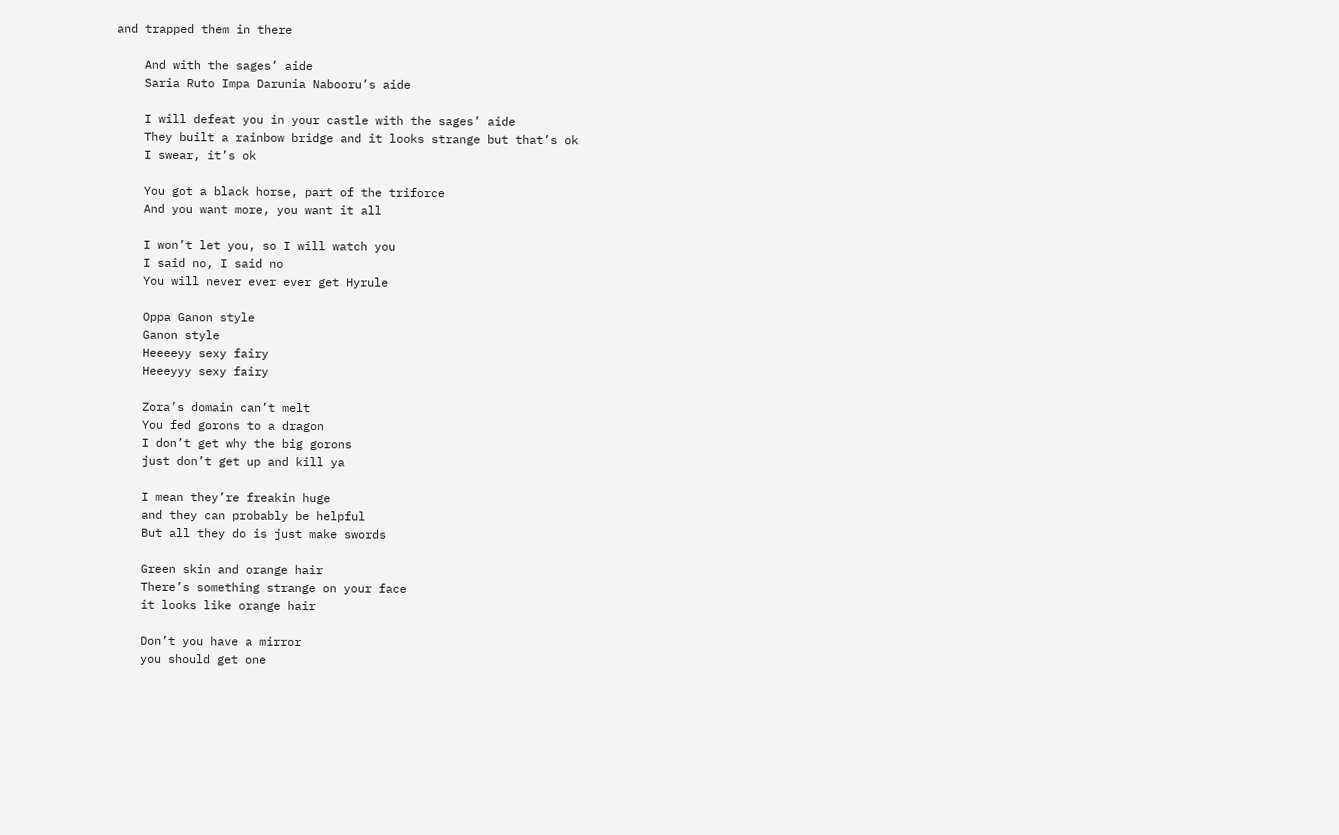and trapped them in there

    And with the sages’ aide
    Saria Ruto Impa Darunia Nabooru’s aide

    I will defeat you in your castle with the sages’ aide
    They built a rainbow bridge and it looks strange but that’s ok
    I swear, it’s ok

    You got a black horse, part of the triforce
    And you want more, you want it all

    I won’t let you, so I will watch you
    I said no, I said no
    You will never ever ever get Hyrule

    Oppa Ganon style
    Ganon style
    Heeeeyy sexy fairy
    Heeeyyy sexy fairy

    Zora’s domain can’t melt
    You fed gorons to a dragon
    I don’t get why the big gorons
    just don’t get up and kill ya

    I mean they’re freakin huge
    and they can probably be helpful
    But all they do is just make swords

    Green skin and orange hair
    There’s something strange on your face
    it looks like orange hair

    Don’t you have a mirror
    you should get one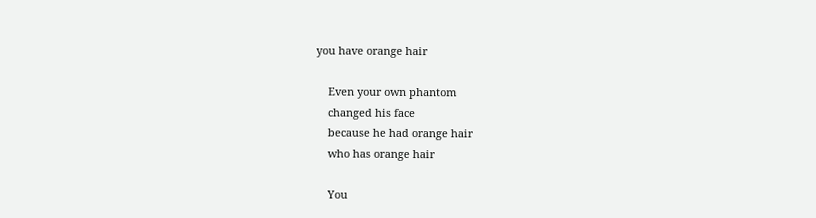you have orange hair

    Even your own phantom
    changed his face
    because he had orange hair
    who has orange hair

    You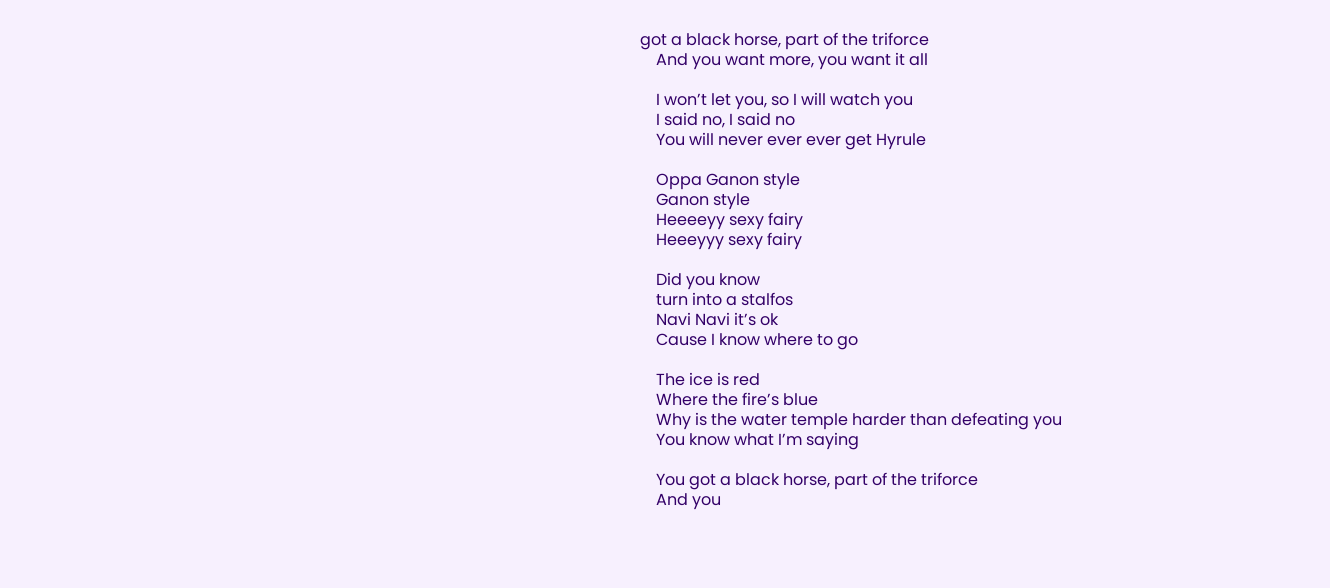got a black horse, part of the triforce
    And you want more, you want it all

    I won’t let you, so I will watch you
    I said no, I said no
    You will never ever ever get Hyrule

    Oppa Ganon style
    Ganon style
    Heeeeyy sexy fairy
    Heeeyyy sexy fairy

    Did you know
    turn into a stalfos
    Navi Navi it’s ok
    Cause I know where to go

    The ice is red
    Where the fire’s blue
    Why is the water temple harder than defeating you
    You know what I’m saying

    You got a black horse, part of the triforce
    And you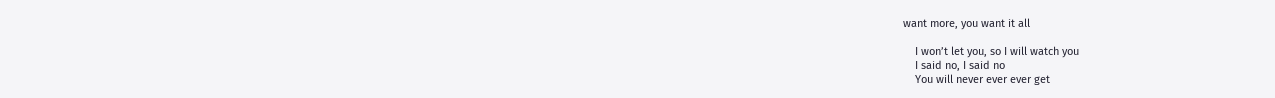want more, you want it all

    I won’t let you, so I will watch you
    I said no, I said no
    You will never ever ever get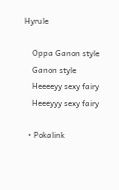Hyrule

    Oppa Ganon style
    Ganon style
    Heeeeyy sexy fairy
    Heeeyyy sexy fairy

  • Pokalink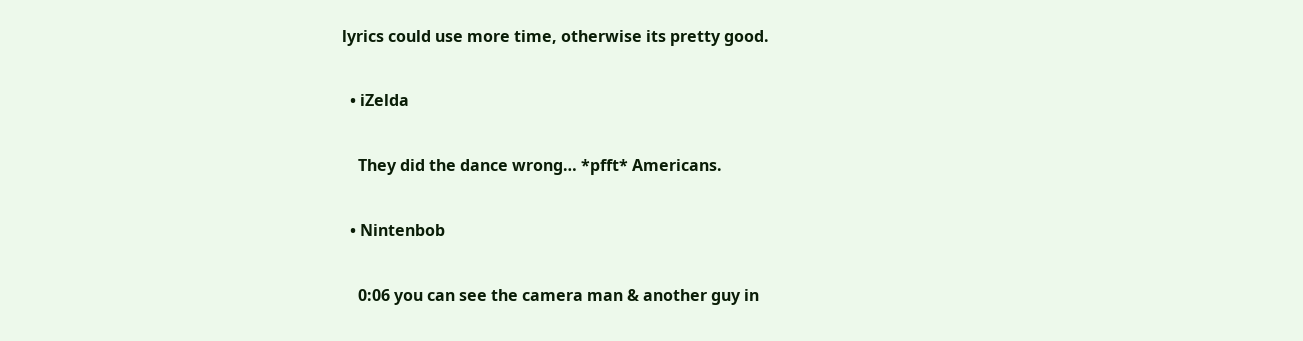lyrics could use more time, otherwise its pretty good.

  • iZelda

    They did the dance wrong… *pfft* Americans.

  • Nintenbob

    0:06 you can see the camera man & another guy in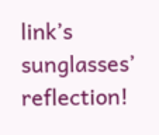link’s sunglasses’ reflection!